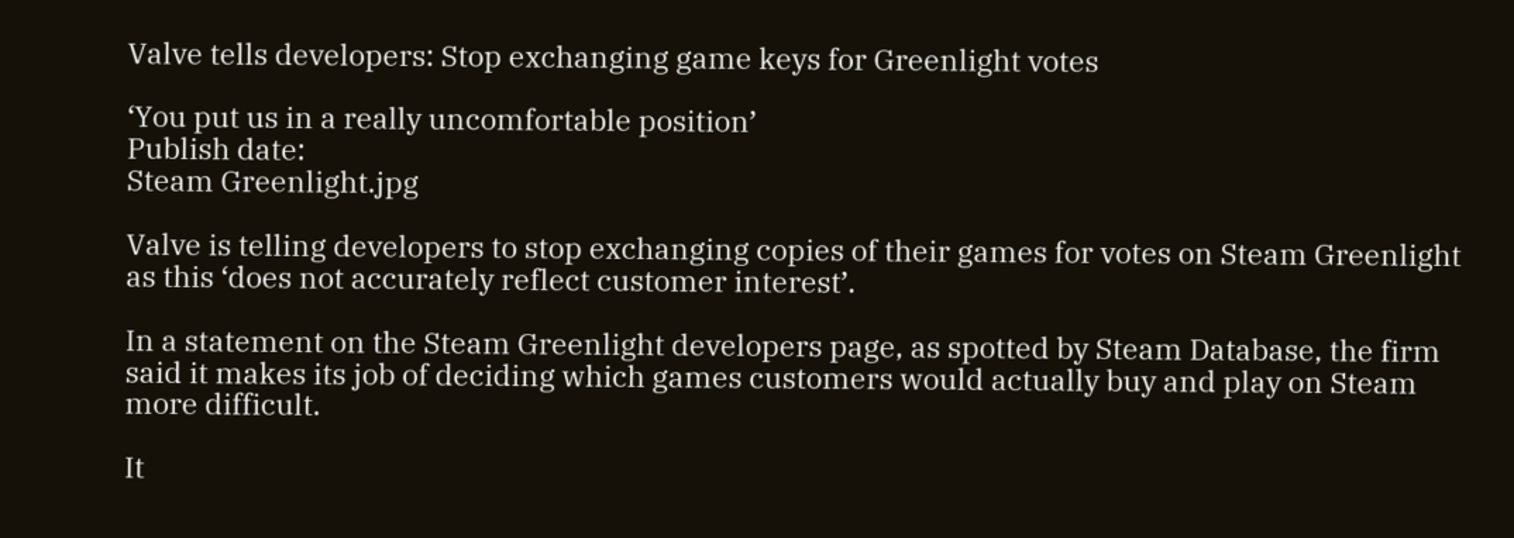Valve tells developers: Stop exchanging game keys for Greenlight votes

‘You put us in a really uncomfortable position’
Publish date:
Steam Greenlight.jpg

Valve is telling developers to stop exchanging copies of their games for votes on Steam Greenlight as this ‘does not accurately reflect customer interest’.

In a statement on the Steam Greenlight developers page, as spotted by Steam Database, the firm said it makes its job of deciding which games customers would actually buy and play on Steam more difficult.

It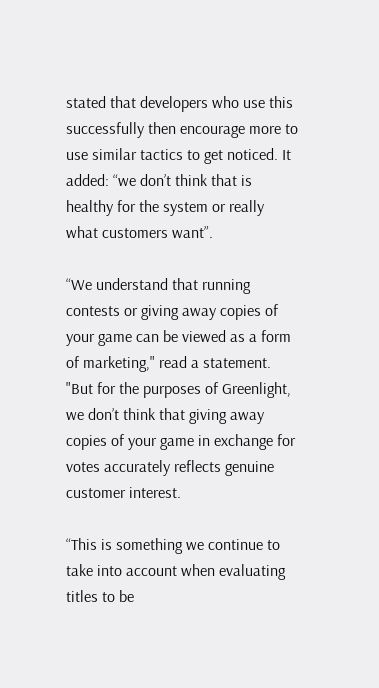stated that developers who use this successfully then encourage more to use similar tactics to get noticed. It added: “we don’t think that is healthy for the system or really what customers want”.

“We understand that running contests or giving away copies of your game can be viewed as a form of marketing," read a statement. "But for the purposes of Greenlight, we don’t think that giving away copies of your game in exchange for votes accurately reflects genuine customer interest.

“This is something we continue to take into account when evaluating titles to be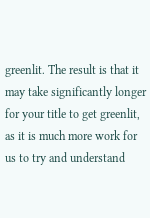greenlit. The result is that it may take significantly longer for your title to get greenlit, as it is much more work for us to try and understand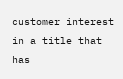customer interest in a title that has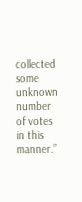collected some unknown number of votes in this manner.”